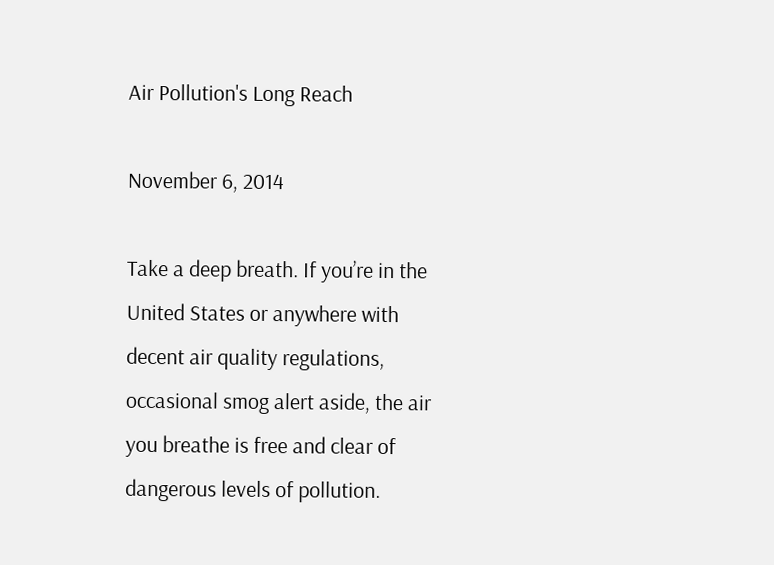Air Pollution's Long Reach

November 6, 2014

Take a deep breath. If you’re in the United States or anywhere with decent air quality regulations, occasional smog alert aside, the air you breathe is free and clear of dangerous levels of pollution.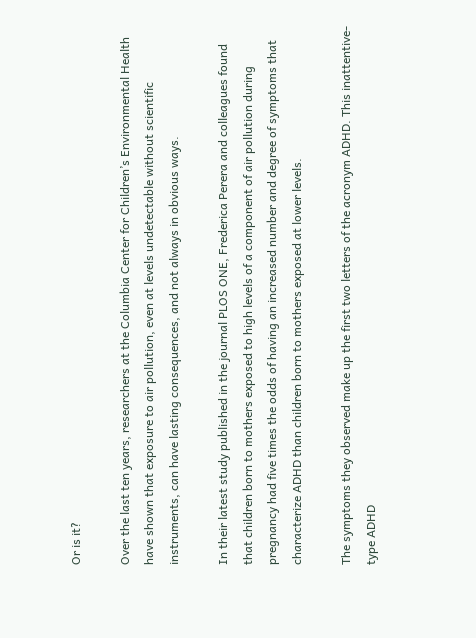Or is it?

Over the last ten years, researchers at the Columbia Center for Children’s Environmental Health have shown that exposure to air pollution, even at levels undetectable without scientific instruments, can have lasting consequences, and not always in obvious ways.

In their latest study published in the journal PLOS ONE, Frederica Perera and colleagues found that children born to mothers exposed to high levels of a component of air pollution during pregnancy had five times the odds of having an increased number and degree of symptoms that characterize ADHD than children born to mothers exposed at lower levels.

The symptoms they observed make up the first two letters of the acronym ADHD. This inattentive-type ADHD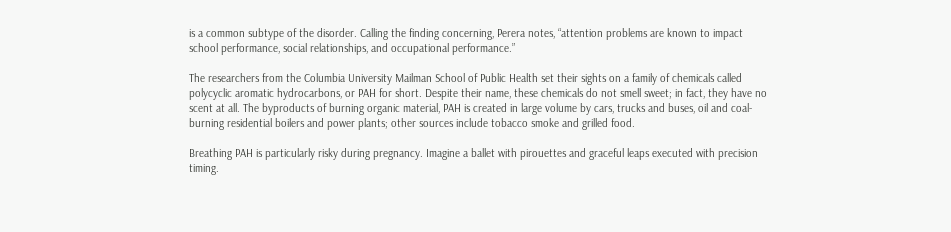is a common subtype of the disorder. Calling the finding concerning, Perera notes, “attention problems are known to impact school performance, social relationships, and occupational performance.”

The researchers from the Columbia University Mailman School of Public Health set their sights on a family of chemicals called polycyclic aromatic hydrocarbons, or PAH for short. Despite their name, these chemicals do not smell sweet; in fact, they have no scent at all. The byproducts of burning organic material, PAH is created in large volume by cars, trucks and buses, oil and coal-burning residential boilers and power plants; other sources include tobacco smoke and grilled food.

Breathing PAH is particularly risky during pregnancy. Imagine a ballet with pirouettes and graceful leaps executed with precision timing.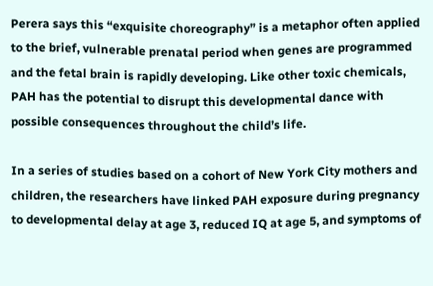Perera says this “exquisite choreography” is a metaphor often applied to the brief, vulnerable prenatal period when genes are programmed and the fetal brain is rapidly developing. Like other toxic chemicals, PAH has the potential to disrupt this developmental dance with possible consequences throughout the child’s life.

In a series of studies based on a cohort of New York City mothers and children, the researchers have linked PAH exposure during pregnancy to developmental delay at age 3, reduced IQ at age 5, and symptoms of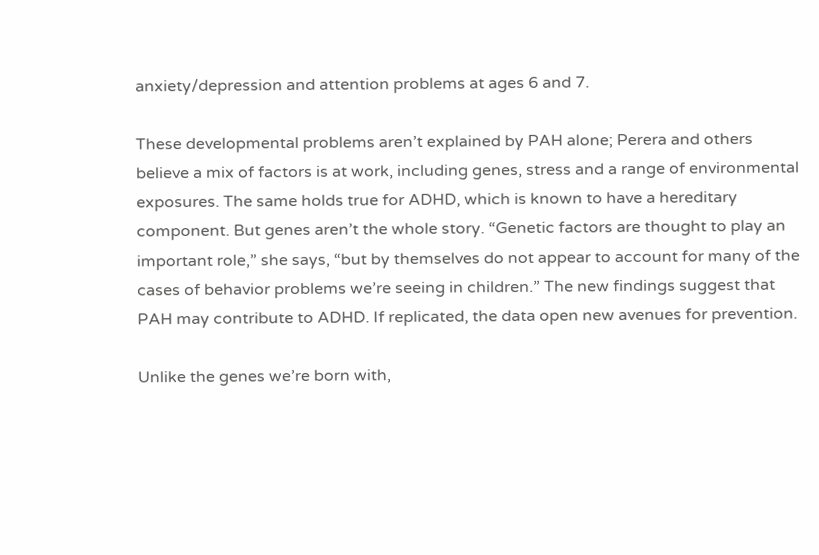anxiety/depression and attention problems at ages 6 and 7.

These developmental problems aren’t explained by PAH alone; Perera and others believe a mix of factors is at work, including genes, stress and a range of environmental exposures. The same holds true for ADHD, which is known to have a hereditary component. But genes aren’t the whole story. “Genetic factors are thought to play an important role,” she says, “but by themselves do not appear to account for many of the cases of behavior problems we’re seeing in children.” The new findings suggest that PAH may contribute to ADHD. If replicated, the data open new avenues for prevention.

Unlike the genes we’re born with,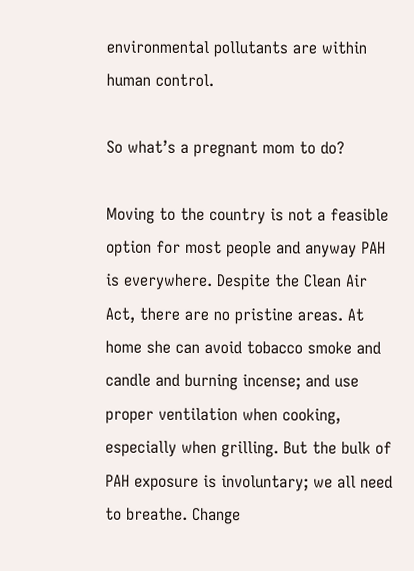environmental pollutants are within human control.

So what’s a pregnant mom to do?

Moving to the country is not a feasible option for most people and anyway PAH is everywhere. Despite the Clean Air Act, there are no pristine areas. At home she can avoid tobacco smoke and candle and burning incense; and use proper ventilation when cooking, especially when grilling. But the bulk of PAH exposure is involuntary; we all need to breathe. Change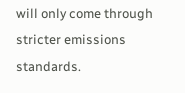will only come through stricter emissions standards.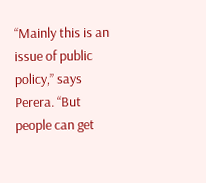“Mainly this is an issue of public policy,” says Perera. “But people can get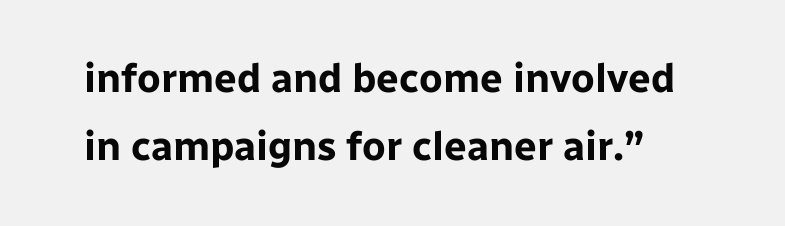informed and become involved in campaigns for cleaner air.”